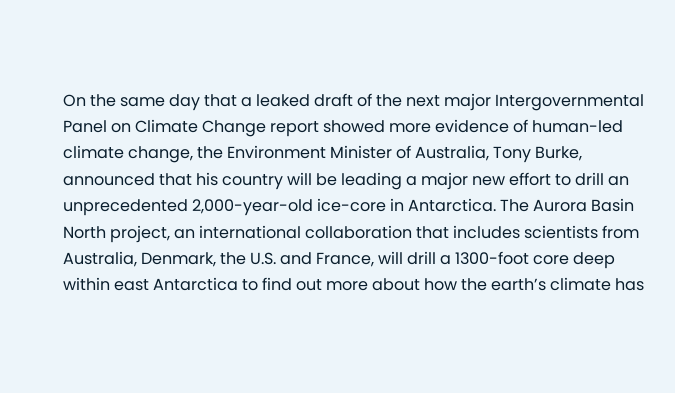On the same day that a leaked draft of the next major Intergovernmental Panel on Climate Change report showed more evidence of human-led climate change, the Environment Minister of Australia, Tony Burke, announced that his country will be leading a major new effort to drill an unprecedented 2,000-year-old ice-core in Antarctica. The Aurora Basin North project, an international collaboration that includes scientists from Australia, Denmark, the U.S. and France, will drill a 1300-foot core deep within east Antarctica to find out more about how the earth’s climate has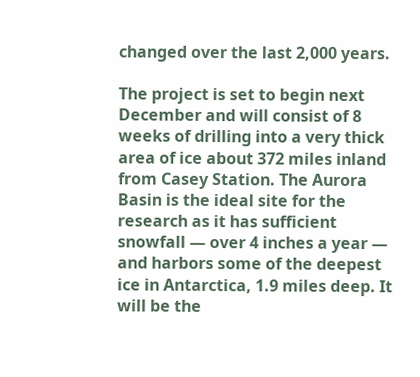changed over the last 2,000 years.

The project is set to begin next December and will consist of 8 weeks of drilling into a very thick area of ice about 372 miles inland from Casey Station. The Aurora Basin is the ideal site for the research as it has sufficient snowfall — over 4 inches a year — and harbors some of the deepest ice in Antarctica, 1.9 miles deep. It will be the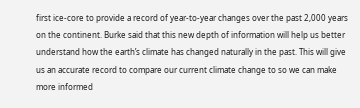first ice-core to provide a record of year-to-year changes over the past 2,000 years on the continent. Burke said that this new depth of information will help us better understand how the earth’s climate has changed naturally in the past. This will give us an accurate record to compare our current climate change to so we can make more informed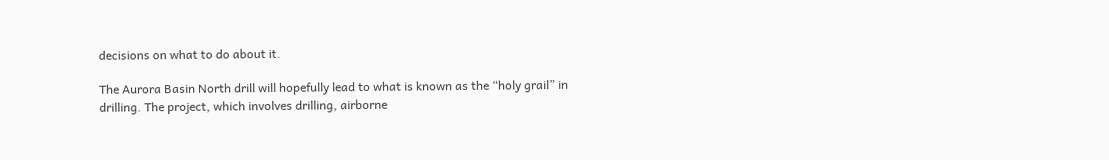decisions on what to do about it.

The Aurora Basin North drill will hopefully lead to what is known as the “holy grail” in drilling. The project, which involves drilling, airborne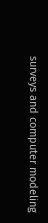surveys and computer modeling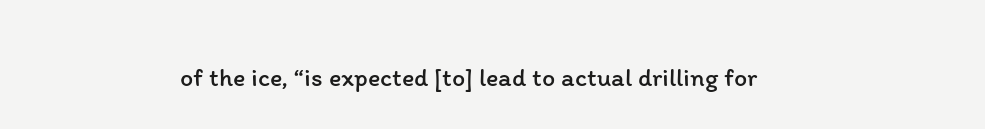of the ice, “is expected [to] lead to actual drilling for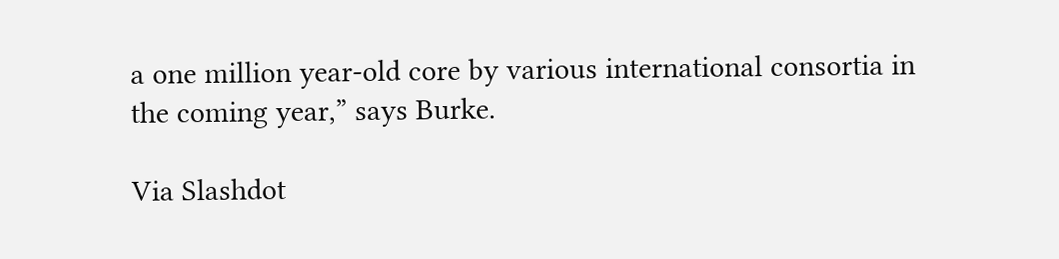a one million year-old core by various international consortia in the coming year,” says Burke.

Via Slashdot